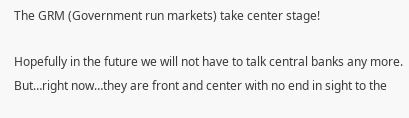The GRM (Government run markets) take center stage!

Hopefully in the future we will not have to talk central banks any more. But…right now…they are front and center with no end in sight to the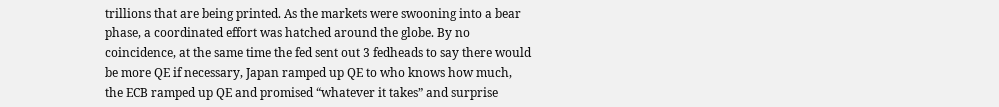trillions that are being printed. As the markets were swooning into a bear phase, a coordinated effort was hatched around the globe. By no coincidence, at the same time the fed sent out 3 fedheads to say there would be more QE if necessary, Japan ramped up QE to who knows how much, the ECB ramped up QE and promised “whatever it takes” and surprise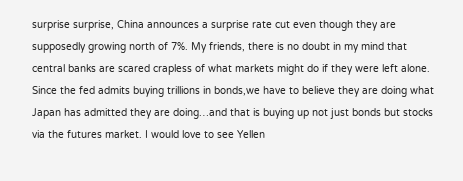surprise surprise, China announces a surprise rate cut even though they are supposedly growing north of 7%. My friends, there is no doubt in my mind that central banks are scared crapless of what markets might do if they were left alone. Since the fed admits buying trillions in bonds,we have to believe they are doing what Japan has admitted they are doing…and that is buying up not just bonds but stocks via the futures market. I would love to see Yellen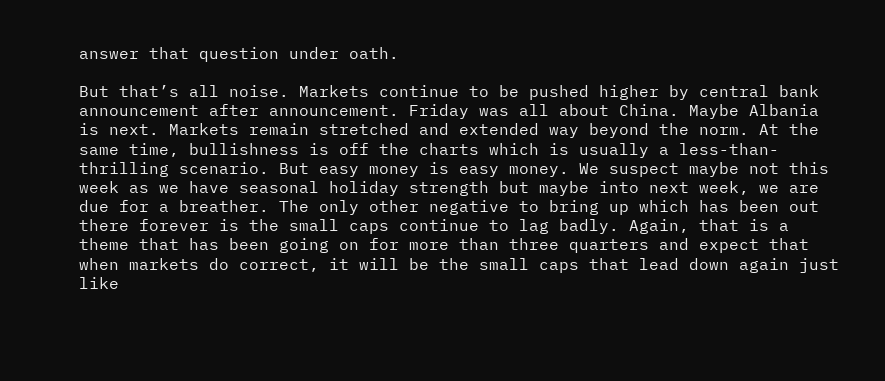answer that question under oath.

But that’s all noise. Markets continue to be pushed higher by central bank announcement after announcement. Friday was all about China. Maybe Albania is next. Markets remain stretched and extended way beyond the norm. At the same time, bullishness is off the charts which is usually a less-than-thrilling scenario. But easy money is easy money. We suspect maybe not this week as we have seasonal holiday strength but maybe into next week, we are due for a breather. The only other negative to bring up which has been out there forever is the small caps continue to lag badly. Again, that is a theme that has been going on for more than three quarters and expect that when markets do correct, it will be the small caps that lead down again just like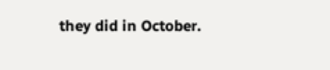they did in October.